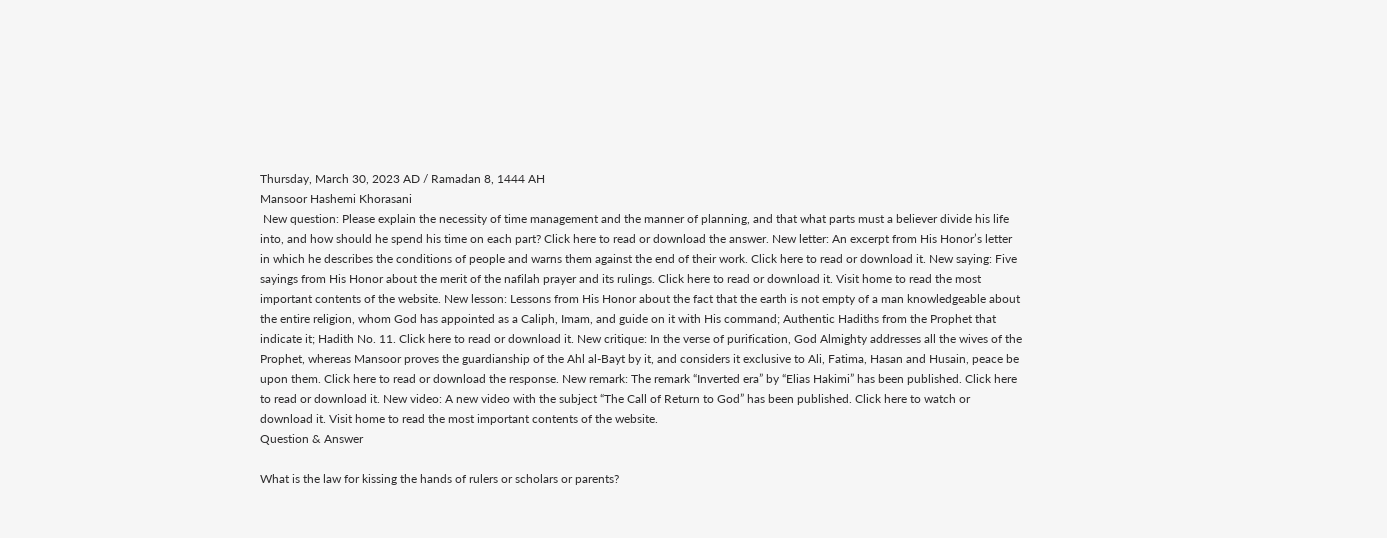Thursday, March 30, 2023 AD / Ramadan 8, 1444 AH
Mansoor Hashemi Khorasani
 New question: Please explain the necessity of time management and the manner of planning, and that what parts must a believer divide his life into, and how should he spend his time on each part? Click here to read or download the answer. New letter: An excerpt from His Honor’s letter in which he describes the conditions of people and warns them against the end of their work. Click here to read or download it. New saying: Five sayings from His Honor about the merit of the nafilah prayer and its rulings. Click here to read or download it. Visit home to read the most important contents of the website. New lesson: Lessons from His Honor about the fact that the earth is not empty of a man knowledgeable about the entire religion, whom God has appointed as a Caliph, Imam, and guide on it with His command; Authentic Hadiths from the Prophet that indicate it; Hadith No. 11. Click here to read or download it. New critique: In the verse of purification, God Almighty addresses all the wives of the Prophet, whereas Mansoor proves the guardianship of the Ahl al-Bayt by it, and considers it exclusive to Ali, Fatima, Hasan and Husain, peace be upon them. Click here to read or download the response. New remark: The remark “Inverted era” by “Elias Hakimi” has been published. Click here to read or download it. New video: A new video with the subject “The Call of Return to God” has been published. Click here to watch or download it. Visit home to read the most important contents of the website.
Question & Answer

What is the law for kissing the hands of rulers or scholars or parents?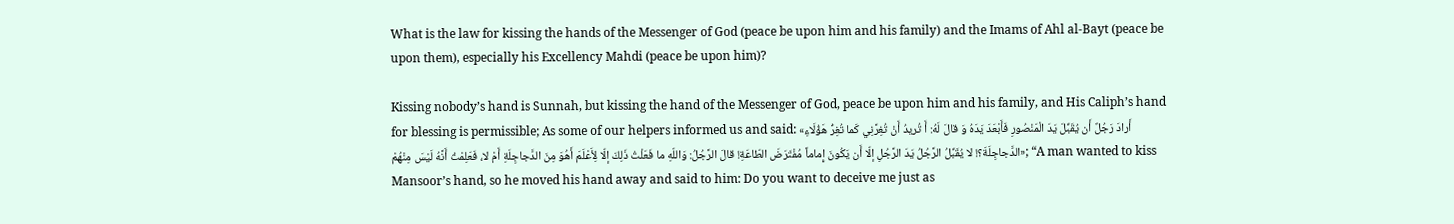What is the law for kissing the hands of the Messenger of God (peace be upon him and his family) and the Imams of Ahl al-Bayt (peace be upon them), especially his Excellency Mahdi (peace be upon him)?

Kissing nobody’s hand is Sunnah, but kissing the hand of the Messenger of God, peace be upon him and his family, and His Caliph’s hand for blessing is permissible; As some of our helpers informed us and said: «أَرادَ رَجُلٌ أَن یُقَبِّلَ یَدَ الْمَنْصُورِ فَأَبْعَدَ یَدَهُ وَ قالَ لَهُ: أَ تُریدُ أَنْ تُغِرَّنِي کَما تُغِرُّ هَؤُلَاءِ الدَّجاجِلَةَ؟! لا یُقَبِّلُ الرَّجُلُ یَدَ الرَّجُلِ إلّا أَن یَکُونَ إِماماً مُفْتَرَضَ الطّاعَةِ! قالَ الرَّجُلُ: وَاللّهِ ما فَعَلْتُ ذَلِكَ إلّا لِأَعْلَمَ أَهُوَ مِنَ الدَّجاجِلَةِ أَمْ لا، فَعَلِمْتُ أَنَّهُ لَیْسَ مِنْهُمْ»; “A man wanted to kiss Mansoor’s hand, so he moved his hand away and said to him: Do you want to deceive me just as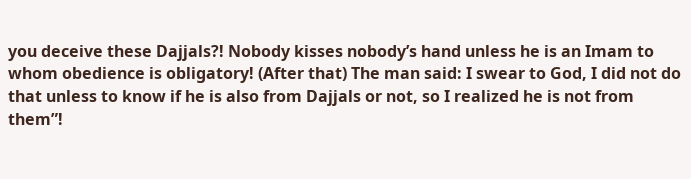you deceive these Dajjals?! Nobody kisses nobody’s hand unless he is an Imam to whom obedience is obligatory! (After that) The man said: I swear to God, I did not do that unless to know if he is also from Dajjals or not, so I realized he is not from them”!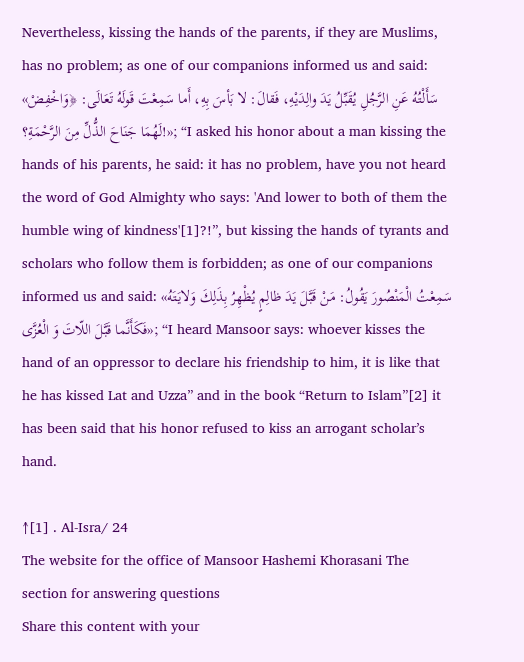Nevertheless, kissing the hands of the parents, if they are Muslims, has no problem; as one of our companions informed us and said: «سَأَلْتُهُ عَنِ الرَّجُلِ یُقَبِّلُ یَدَ والِدَیْهِ، فَقالَ: لا بَأسَ بِهِ، أَما سَمِعْتَ قَولَهُ تَعَالَى: ﴿وَاخْفِضْ لَهُمَا جَنَاحَ الذُّلِّ مِنَ الرَّحْمَةِ؟!»; “I asked his honor about a man kissing the hands of his parents, he said: it has no problem, have you not heard the word of God Almighty who says: 'And lower to both of them the humble wing of kindness'[1]?!”, but kissing the hands of tyrants and scholars who follow them is forbidden; as one of our companions informed us and said: «سَمِعْتُ الْمَنْصُورَ یَقُولُ: مَنْ قَبَّلَ یَدَ ظالِمٍ یُظْهِرُ بِذَلِكَ وَلایَتَهُ فَکَأَنَّما قَبَّلَ اللّاتَ وَ الْعُزَّى»; “I heard Mansoor says: whoever kisses the hand of an oppressor to declare his friendship to him, it is like that he has kissed Lat and Uzza” and in the book “Return to Islam”[2] it has been said that his honor refused to kiss an arrogant scholar’s hand.

↑[1] . Al-Isra/ 24
The website for the office of Mansoor Hashemi Khorasani The section for answering questions
Share this content with your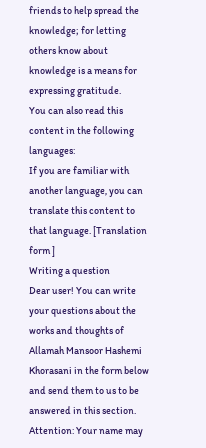friends to help spread the knowledge; for letting others know about knowledge is a means for expressing gratitude.
You can also read this content in the following languages:
If you are familiar with another language, you can translate this content to that language. [Translation form ]
Writing a question
Dear user! You can write your questions about the works and thoughts of Allamah Mansoor Hashemi Khorasani in the form below and send them to us to be answered in this section.
Attention: Your name may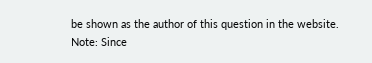be shown as the author of this question in the website.
Note: Since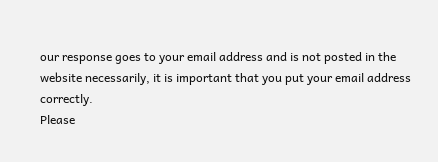our response goes to your email address and is not posted in the website necessarily, it is important that you put your email address correctly.
Please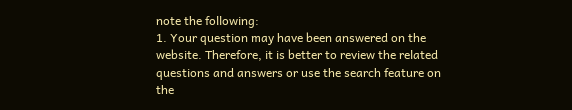note the following:
1. Your question may have been answered on the website. Therefore, it is better to review the related questions and answers or use the search feature on the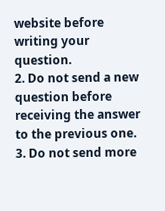website before writing your question.
2. Do not send a new question before receiving the answer to the previous one.
3. Do not send more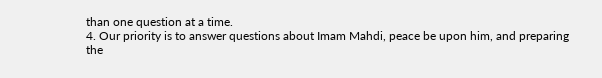than one question at a time.
4. Our priority is to answer questions about Imam Mahdi, peace be upon him, and preparing the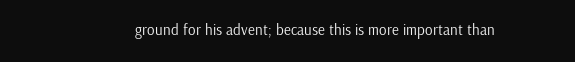ground for his advent; because this is more important than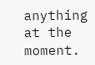anything at the moment.